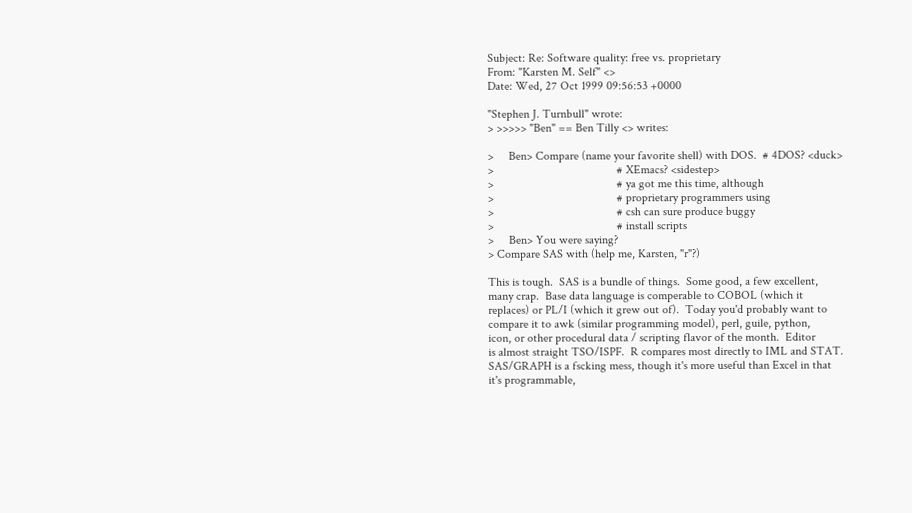Subject: Re: Software quality: free vs. proprietary
From: "Karsten M. Self" <>
Date: Wed, 27 Oct 1999 09:56:53 +0000

"Stephen J. Turnbull" wrote:
> >>>>> "Ben" == Ben Tilly <> writes:

>     Ben> Compare (name your favorite shell) with DOS.  # 4DOS? <duck>
>                                         # XEmacs? <sidestep>
>                                         # ya got me this time, although
>                                         # proprietary programmers using
>                                         # csh can sure produce buggy
>                                         # install scripts
>     Ben> You were saying?
> Compare SAS with (help me, Karsten, "r"?)

This is tough.  SAS is a bundle of things.  Some good, a few excellent,
many crap.  Base data language is comperable to COBOL (which it
replaces) or PL/I (which it grew out of).  Today you'd probably want to
compare it to awk (similar programming model), perl, guile, python,
icon, or other procedural data / scripting flavor of the month.  Editor
is almost straight TSO/ISPF.  R compares most directly to IML and STAT.
SAS/GRAPH is a fscking mess, though it's more useful than Excel in that
it's programmable,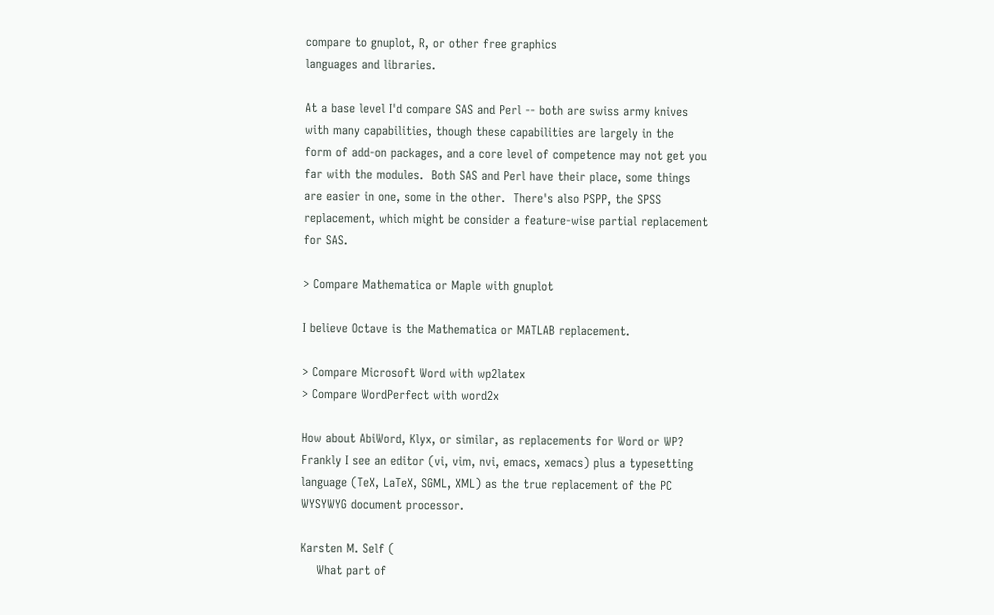compare to gnuplot, R, or other free graphics
languages and libraries.

At a base level I'd compare SAS and Perl -- both are swiss army knives
with many capabilities, though these capabilities are largely in the
form of add-on packages, and a core level of competence may not get you
far with the modules.  Both SAS and Perl have their place, some things
are easier in one, some in the other.  There's also PSPP, the SPSS
replacement, which might be consider a feature-wise partial replacement
for SAS.

> Compare Mathematica or Maple with gnuplot

I believe Octave is the Mathematica or MATLAB replacement.

> Compare Microsoft Word with wp2latex
> Compare WordPerfect with word2x

How about AbiWord, Klyx, or similar, as replacements for Word or WP?
Frankly I see an editor (vi, vim, nvi, emacs, xemacs) plus a typesetting
language (TeX, LaTeX, SGML, XML) as the true replacement of the PC
WYSYWYG document processor.

Karsten M. Self (
    What part of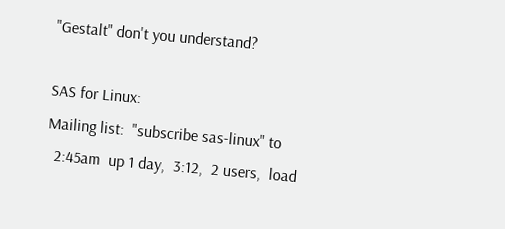"Gestalt" don't you understand?

SAS for Linux:
Mailing list:  "subscribe sas-linux" to
  2:45am  up 1 day,  3:12,  2 users,  load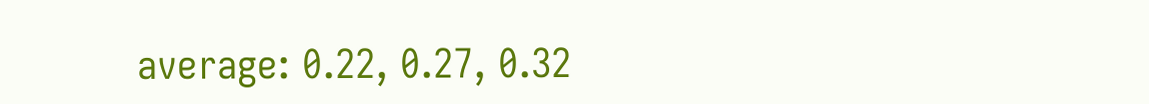average: 0.22, 0.27, 0.32